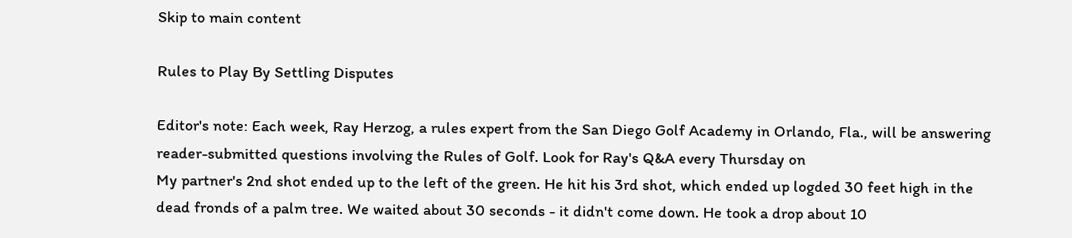Skip to main content

Rules to Play By Settling Disputes

Editor's note: Each week, Ray Herzog, a rules expert from the San Diego Golf Academy in Orlando, Fla., will be answering reader-submitted questions involving the Rules of Golf. Look for Ray's Q&A every Thursday on
My partner's 2nd shot ended up to the left of the green. He hit his 3rd shot, which ended up logded 30 feet high in the dead fronds of a palm tree. We waited about 30 seconds - it didn't come down. He took a drop about 10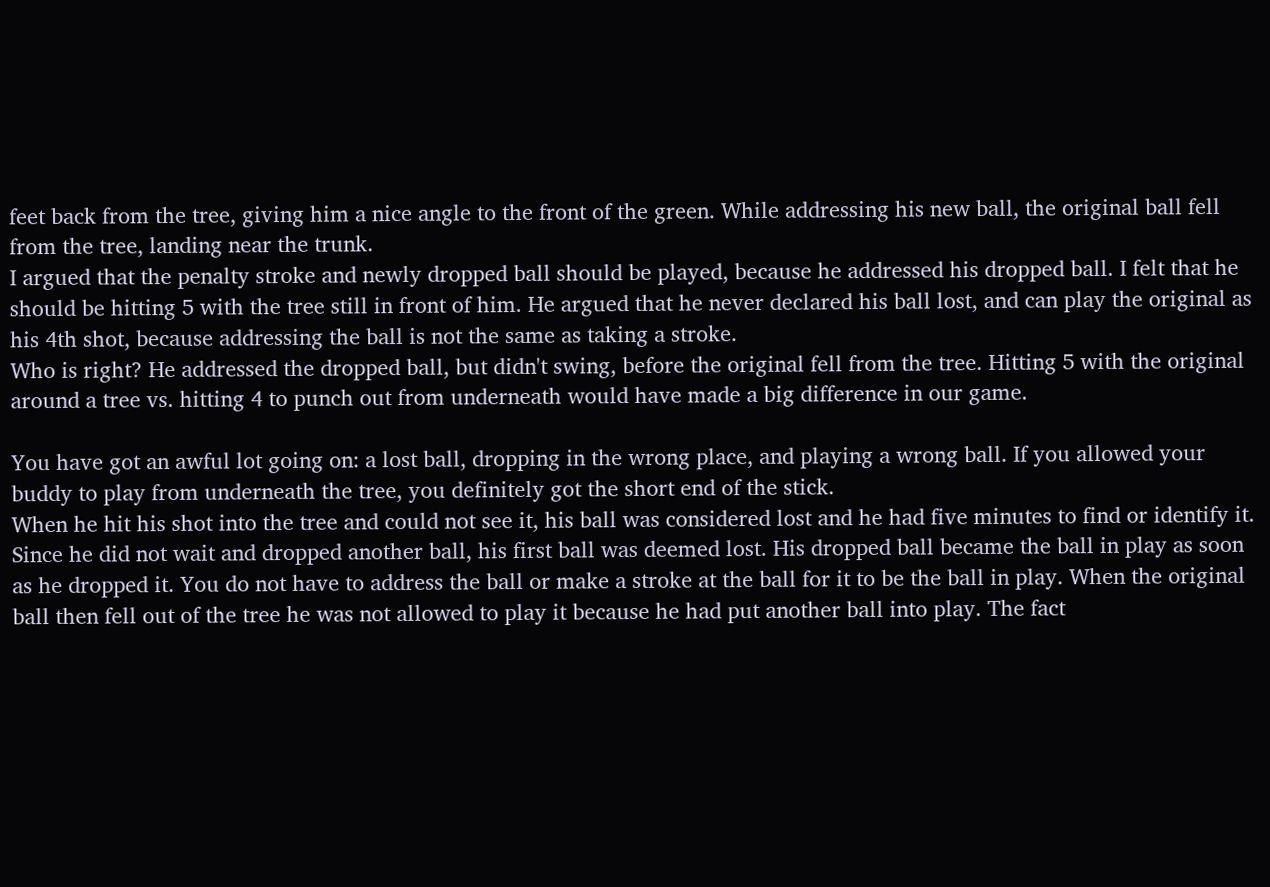feet back from the tree, giving him a nice angle to the front of the green. While addressing his new ball, the original ball fell from the tree, landing near the trunk.
I argued that the penalty stroke and newly dropped ball should be played, because he addressed his dropped ball. I felt that he should be hitting 5 with the tree still in front of him. He argued that he never declared his ball lost, and can play the original as his 4th shot, because addressing the ball is not the same as taking a stroke.
Who is right? He addressed the dropped ball, but didn't swing, before the original fell from the tree. Hitting 5 with the original around a tree vs. hitting 4 to punch out from underneath would have made a big difference in our game.

You have got an awful lot going on: a lost ball, dropping in the wrong place, and playing a wrong ball. If you allowed your buddy to play from underneath the tree, you definitely got the short end of the stick.
When he hit his shot into the tree and could not see it, his ball was considered lost and he had five minutes to find or identify it. Since he did not wait and dropped another ball, his first ball was deemed lost. His dropped ball became the ball in play as soon as he dropped it. You do not have to address the ball or make a stroke at the ball for it to be the ball in play. When the original ball then fell out of the tree he was not allowed to play it because he had put another ball into play. The fact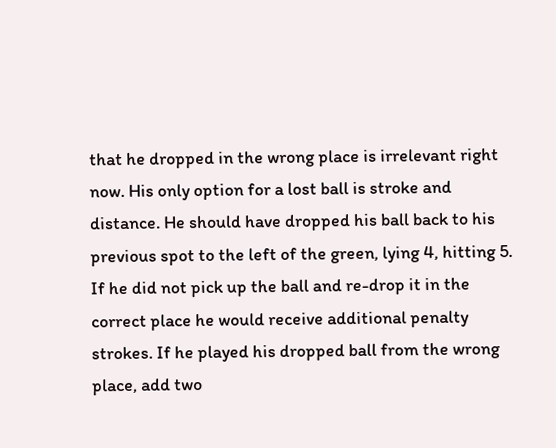that he dropped in the wrong place is irrelevant right now. His only option for a lost ball is stroke and distance. He should have dropped his ball back to his previous spot to the left of the green, lying 4, hitting 5.
If he did not pick up the ball and re-drop it in the correct place he would receive additional penalty strokes. If he played his dropped ball from the wrong place, add two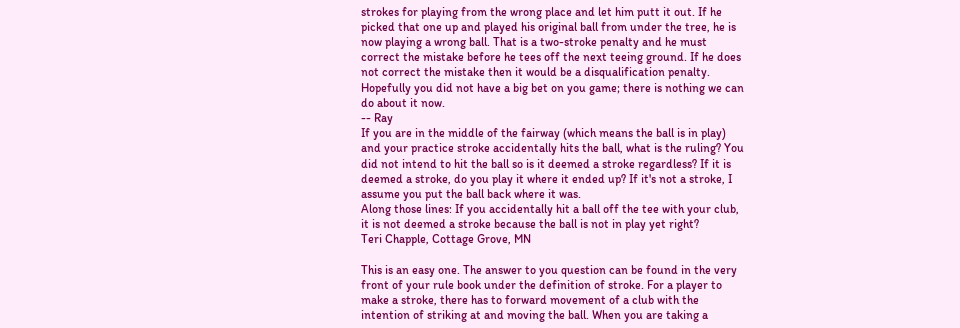strokes for playing from the wrong place and let him putt it out. If he picked that one up and played his original ball from under the tree, he is now playing a wrong ball. That is a two-stroke penalty and he must correct the mistake before he tees off the next teeing ground. If he does not correct the mistake then it would be a disqualification penalty. Hopefully you did not have a big bet on you game; there is nothing we can do about it now.
-- Ray
If you are in the middle of the fairway (which means the ball is in play) and your practice stroke accidentally hits the ball, what is the ruling? You did not intend to hit the ball so is it deemed a stroke regardless? If it is deemed a stroke, do you play it where it ended up? If it's not a stroke, I assume you put the ball back where it was.
Along those lines: If you accidentally hit a ball off the tee with your club, it is not deemed a stroke because the ball is not in play yet right?
Teri Chapple, Cottage Grove, MN

This is an easy one. The answer to you question can be found in the very front of your rule book under the definition of stroke. For a player to make a stroke, there has to forward movement of a club with the intention of striking at and moving the ball. When you are taking a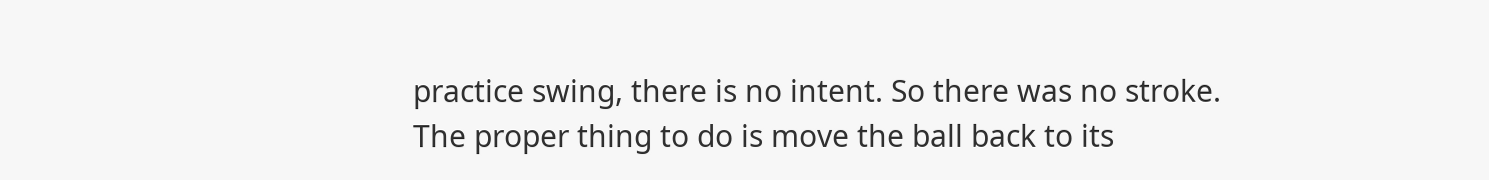practice swing, there is no intent. So there was no stroke.
The proper thing to do is move the ball back to its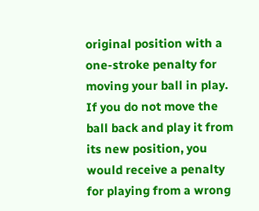original position with a one-stroke penalty for moving your ball in play. If you do not move the ball back and play it from its new position, you would receive a penalty for playing from a wrong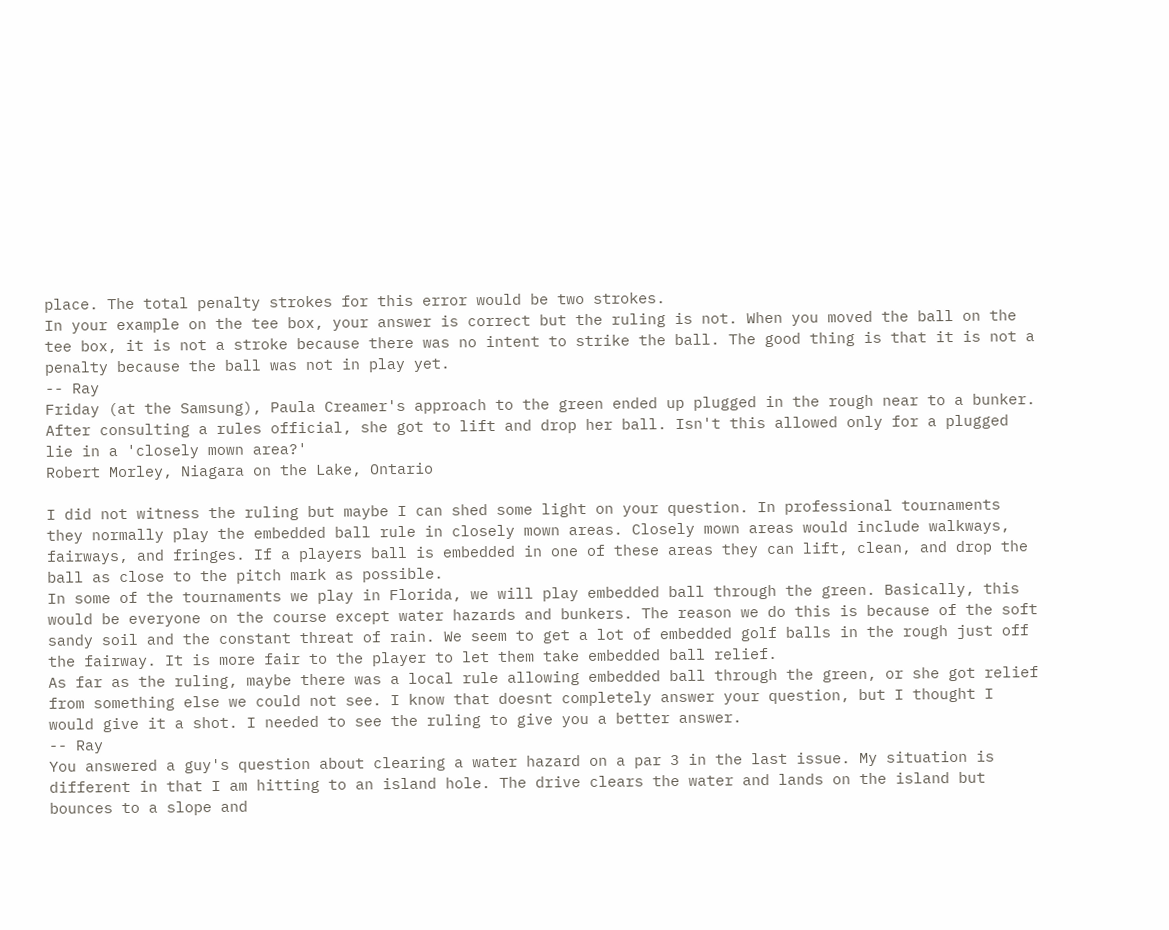place. The total penalty strokes for this error would be two strokes.
In your example on the tee box, your answer is correct but the ruling is not. When you moved the ball on the tee box, it is not a stroke because there was no intent to strike the ball. The good thing is that it is not a penalty because the ball was not in play yet.
-- Ray
Friday (at the Samsung), Paula Creamer's approach to the green ended up plugged in the rough near to a bunker. After consulting a rules official, she got to lift and drop her ball. Isn't this allowed only for a plugged lie in a 'closely mown area?'
Robert Morley, Niagara on the Lake, Ontario

I did not witness the ruling but maybe I can shed some light on your question. In professional tournaments they normally play the embedded ball rule in closely mown areas. Closely mown areas would include walkways, fairways, and fringes. If a players ball is embedded in one of these areas they can lift, clean, and drop the ball as close to the pitch mark as possible.
In some of the tournaments we play in Florida, we will play embedded ball through the green. Basically, this would be everyone on the course except water hazards and bunkers. The reason we do this is because of the soft sandy soil and the constant threat of rain. We seem to get a lot of embedded golf balls in the rough just off the fairway. It is more fair to the player to let them take embedded ball relief.
As far as the ruling, maybe there was a local rule allowing embedded ball through the green, or she got relief from something else we could not see. I know that doesnt completely answer your question, but I thought I would give it a shot. I needed to see the ruling to give you a better answer.
-- Ray
You answered a guy's question about clearing a water hazard on a par 3 in the last issue. My situation is different in that I am hitting to an island hole. The drive clears the water and lands on the island but bounces to a slope and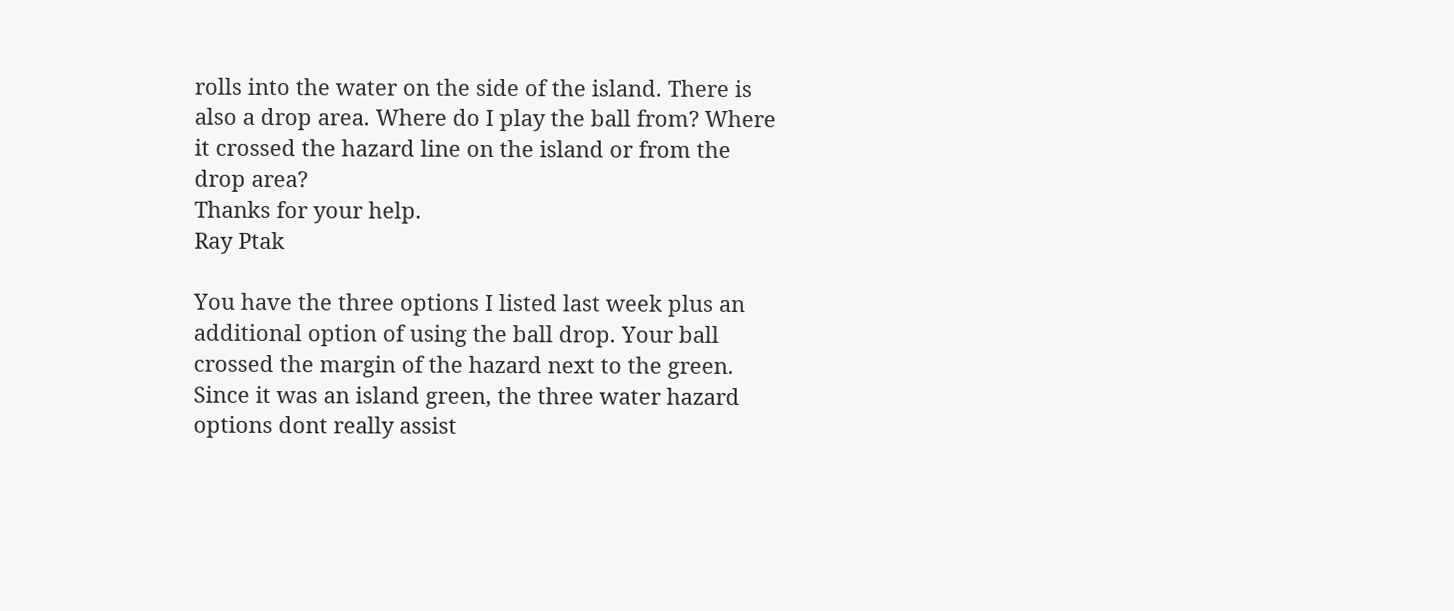rolls into the water on the side of the island. There is also a drop area. Where do I play the ball from? Where it crossed the hazard line on the island or from the drop area?
Thanks for your help.
Ray Ptak

You have the three options I listed last week plus an additional option of using the ball drop. Your ball crossed the margin of the hazard next to the green. Since it was an island green, the three water hazard options dont really assist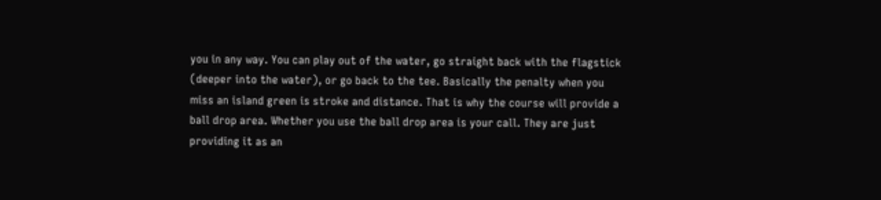you in any way. You can play out of the water, go straight back with the flagstick (deeper into the water), or go back to the tee. Basically the penalty when you miss an island green is stroke and distance. That is why the course will provide a ball drop area. Whether you use the ball drop area is your call. They are just providing it as an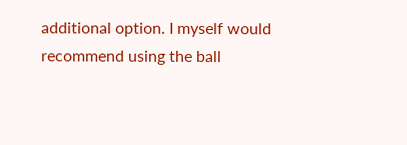additional option. I myself would recommend using the ball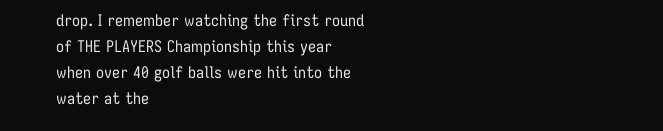drop. I remember watching the first round of THE PLAYERS Championship this year when over 40 golf balls were hit into the water at the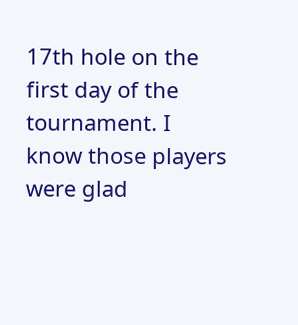17th hole on the first day of the tournament. I know those players were glad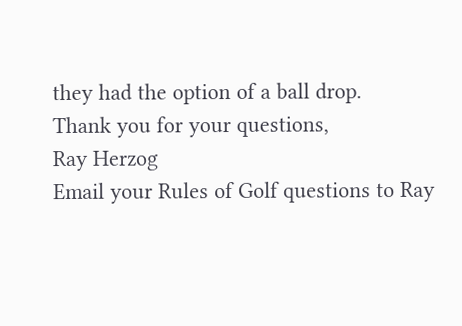they had the option of a ball drop.
Thank you for your questions,
Ray Herzog
Email your Rules of Golf questions to Ray